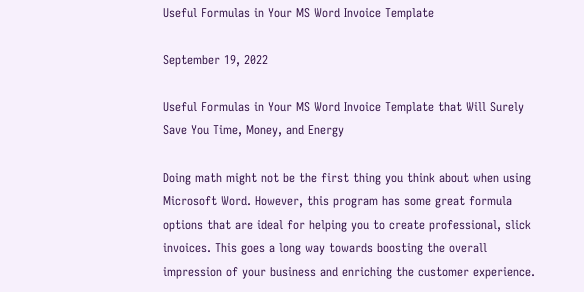Useful Formulas in Your MS Word Invoice Template

September 19, 2022

Useful Formulas in Your MS Word Invoice Template that Will Surely Save You Time, Money, and Energy

Doing math might not be the first thing you think about when using Microsoft Word. However, this program has some great formula options that are ideal for helping you to create professional, slick invoices. This goes a long way towards boosting the overall impression of your business and enriching the customer experience.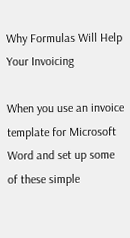Why Formulas Will Help Your Invoicing

When you use an invoice template for Microsoft Word and set up some of these simple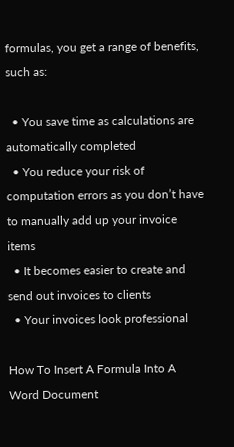formulas, you get a range of benefits, such as:

  • You save time as calculations are automatically completed
  • You reduce your risk of computation errors as you don’t have to manually add up your invoice items
  • It becomes easier to create and send out invoices to clients
  • Your invoices look professional

How To Insert A Formula Into A Word Document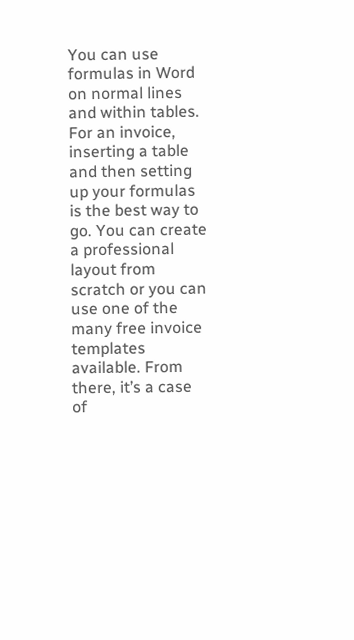You can use formulas in Word on normal lines and within tables. For an invoice, inserting a table and then setting up your formulas is the best way to go. You can create a professional layout from scratch or you can use one of the many free invoice templates available. From there, it’s a case of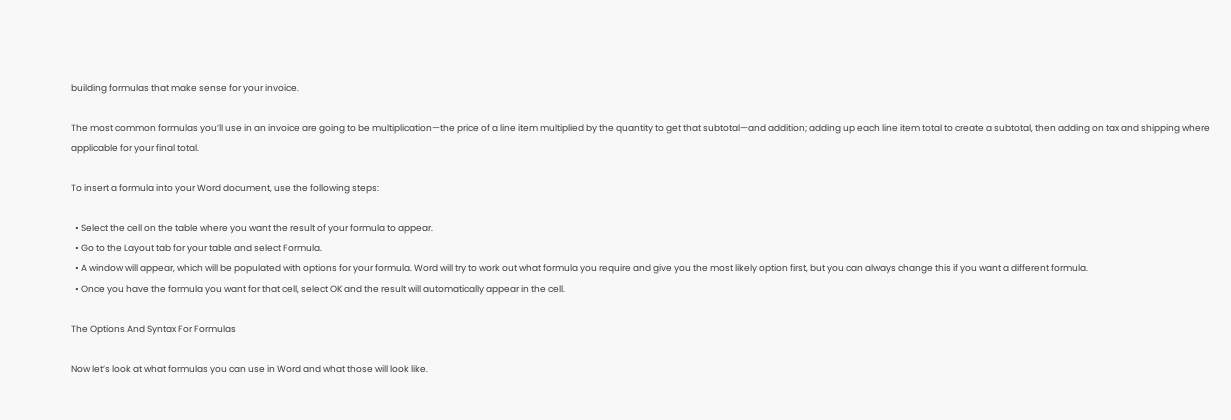building formulas that make sense for your invoice.

The most common formulas you’ll use in an invoice are going to be multiplication—the price of a line item multiplied by the quantity to get that subtotal—and addition; adding up each line item total to create a subtotal, then adding on tax and shipping where applicable for your final total.

To insert a formula into your Word document, use the following steps:

  • Select the cell on the table where you want the result of your formula to appear.
  • Go to the Layout tab for your table and select Formula.
  • A window will appear, which will be populated with options for your formula. Word will try to work out what formula you require and give you the most likely option first, but you can always change this if you want a different formula.
  • Once you have the formula you want for that cell, select OK and the result will automatically appear in the cell.

The Options And Syntax For Formulas

Now let’s look at what formulas you can use in Word and what those will look like.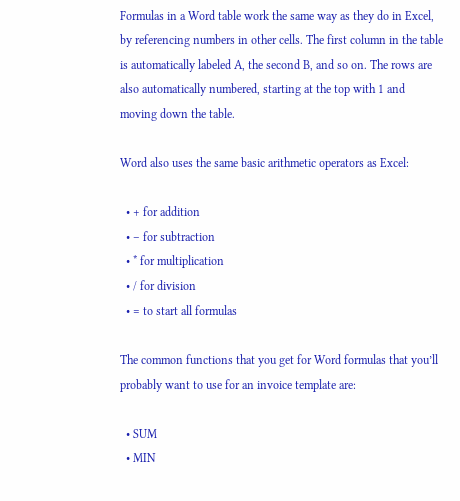Formulas in a Word table work the same way as they do in Excel, by referencing numbers in other cells. The first column in the table is automatically labeled A, the second B, and so on. The rows are also automatically numbered, starting at the top with 1 and moving down the table.

Word also uses the same basic arithmetic operators as Excel:

  • + for addition
  • – for subtraction
  • * for multiplication
  • / for division
  • = to start all formulas

The common functions that you get for Word formulas that you’ll probably want to use for an invoice template are:

  • SUM
  • MIN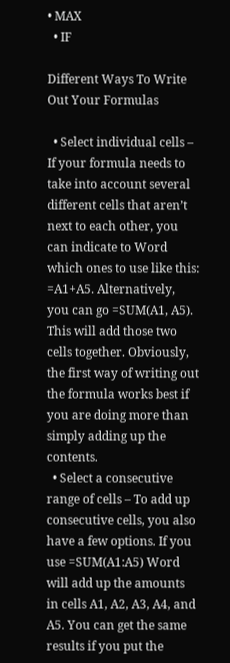• MAX
  • IF

Different Ways To Write Out Your Formulas

  • Select individual cells – If your formula needs to take into account several different cells that aren’t next to each other, you can indicate to Word which ones to use like this: =A1+A5. Alternatively, you can go =SUM(A1, A5). This will add those two cells together. Obviously, the first way of writing out the formula works best if you are doing more than simply adding up the contents.
  • Select a consecutive range of cells – To add up consecutive cells, you also have a few options. If you use =SUM(A1:A5) Word will add up the amounts in cells A1, A2, A3, A4, and A5. You can get the same results if you put the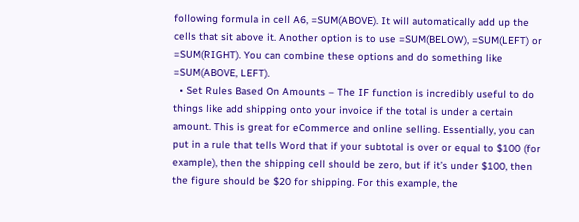following formula in cell A6, =SUM(ABOVE). It will automatically add up the cells that sit above it. Another option is to use =SUM(BELOW), =SUM(LEFT) or =SUM(RIGHT). You can combine these options and do something like =SUM(ABOVE, LEFT).
  • Set Rules Based On Amounts – The IF function is incredibly useful to do things like add shipping onto your invoice if the total is under a certain amount. This is great for eCommerce and online selling. Essentially, you can put in a rule that tells Word that if your subtotal is over or equal to $100 (for example), then the shipping cell should be zero, but if it’s under $100, then the figure should be $20 for shipping. For this example, the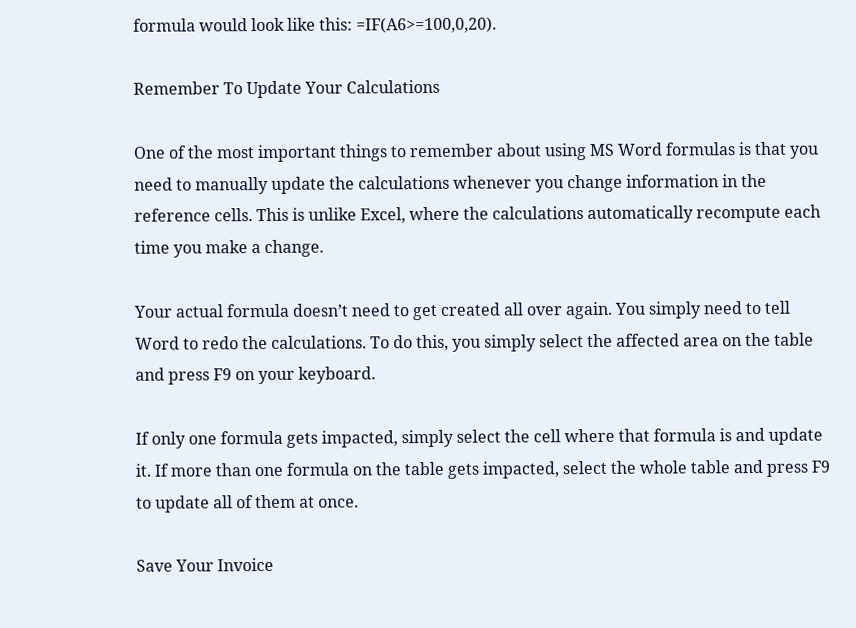formula would look like this: =IF(A6>=100,0,20).

Remember To Update Your Calculations

One of the most important things to remember about using MS Word formulas is that you need to manually update the calculations whenever you change information in the reference cells. This is unlike Excel, where the calculations automatically recompute each time you make a change.

Your actual formula doesn’t need to get created all over again. You simply need to tell Word to redo the calculations. To do this, you simply select the affected area on the table and press F9 on your keyboard.

If only one formula gets impacted, simply select the cell where that formula is and update it. If more than one formula on the table gets impacted, select the whole table and press F9 to update all of them at once.

Save Your Invoice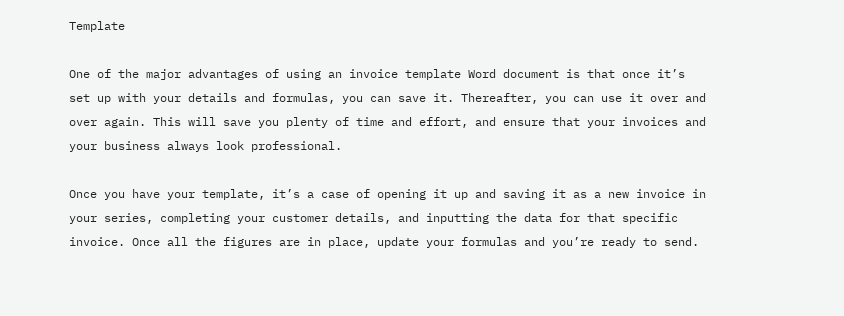Template

One of the major advantages of using an invoice template Word document is that once it’s set up with your details and formulas, you can save it. Thereafter, you can use it over and over again. This will save you plenty of time and effort, and ensure that your invoices and your business always look professional.

Once you have your template, it’s a case of opening it up and saving it as a new invoice in your series, completing your customer details, and inputting the data for that specific invoice. Once all the figures are in place, update your formulas and you’re ready to send.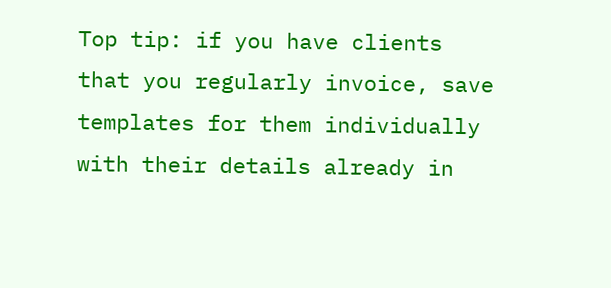Top tip: if you have clients that you regularly invoice, save templates for them individually with their details already in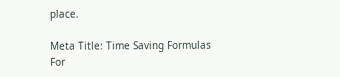place.

Meta Title: Time Saving Formulas For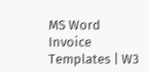MS Word Invoice Templates | W3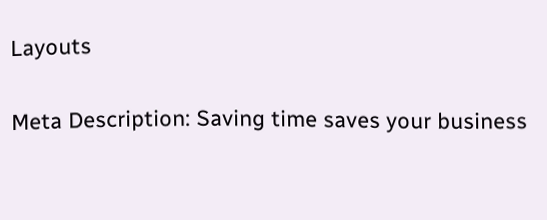Layouts

Meta Description: Saving time saves your business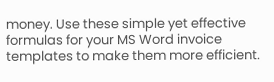money. Use these simple yet effective formulas for your MS Word invoice templates to make them more efficient.